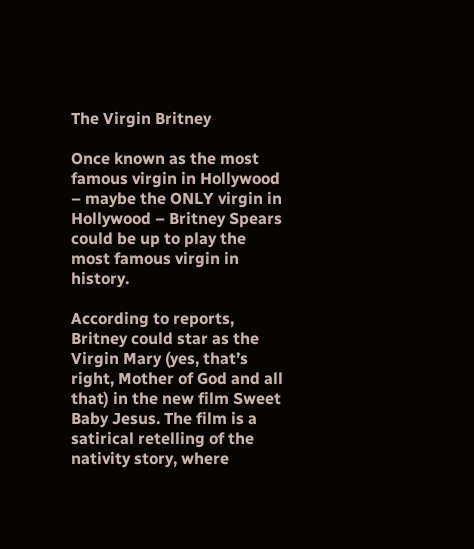The Virgin Britney

Once known as the most famous virgin in Hollywood – maybe the ONLY virgin in Hollywood – Britney Spears could be up to play the most famous virgin in history.

According to reports, Britney could star as the Virgin Mary (yes, that’s right, Mother of God and all that) in the new film Sweet Baby Jesus. The film is a satirical retelling of the nativity story, where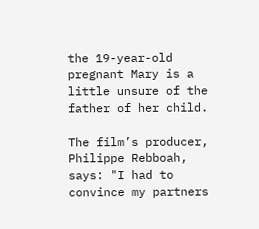the 19-year-old pregnant Mary is a little unsure of the father of her child.

The film’s producer, Philippe Rebboah, says: "I had to convince my partners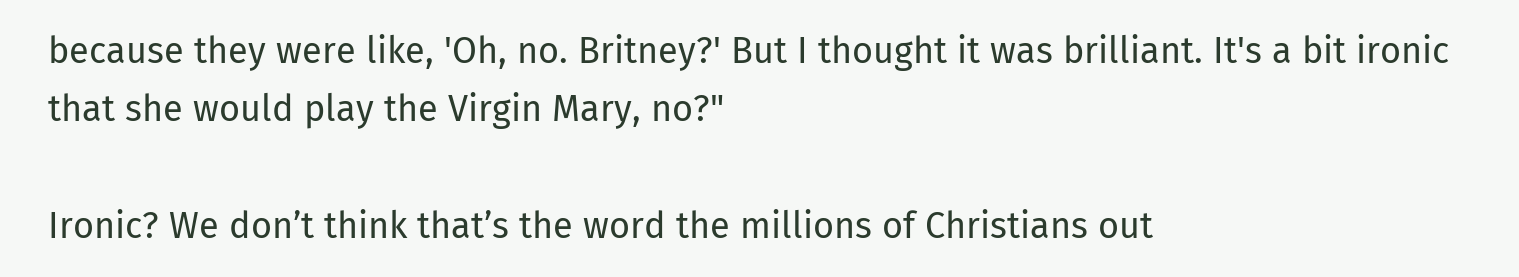because they were like, 'Oh, no. Britney?' But I thought it was brilliant. It's a bit ironic that she would play the Virgin Mary, no?"

Ironic? We don’t think that’s the word the millions of Christians out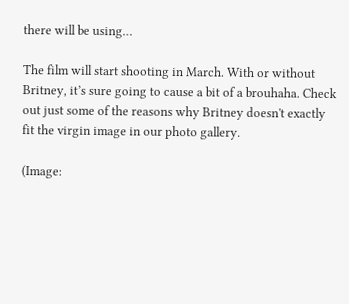there will be using…

The film will start shooting in March. With or without Britney, it’s sure going to cause a bit of a brouhaha. Check out just some of the reasons why Britney doesn't exactly fit the virgin image in our photo gallery.

(Image: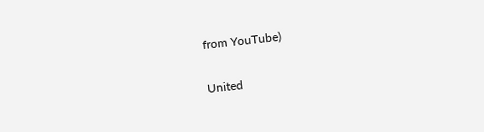from YouTube)

United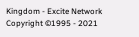Kingdom - Excite Network Copyright ©1995 - 2021